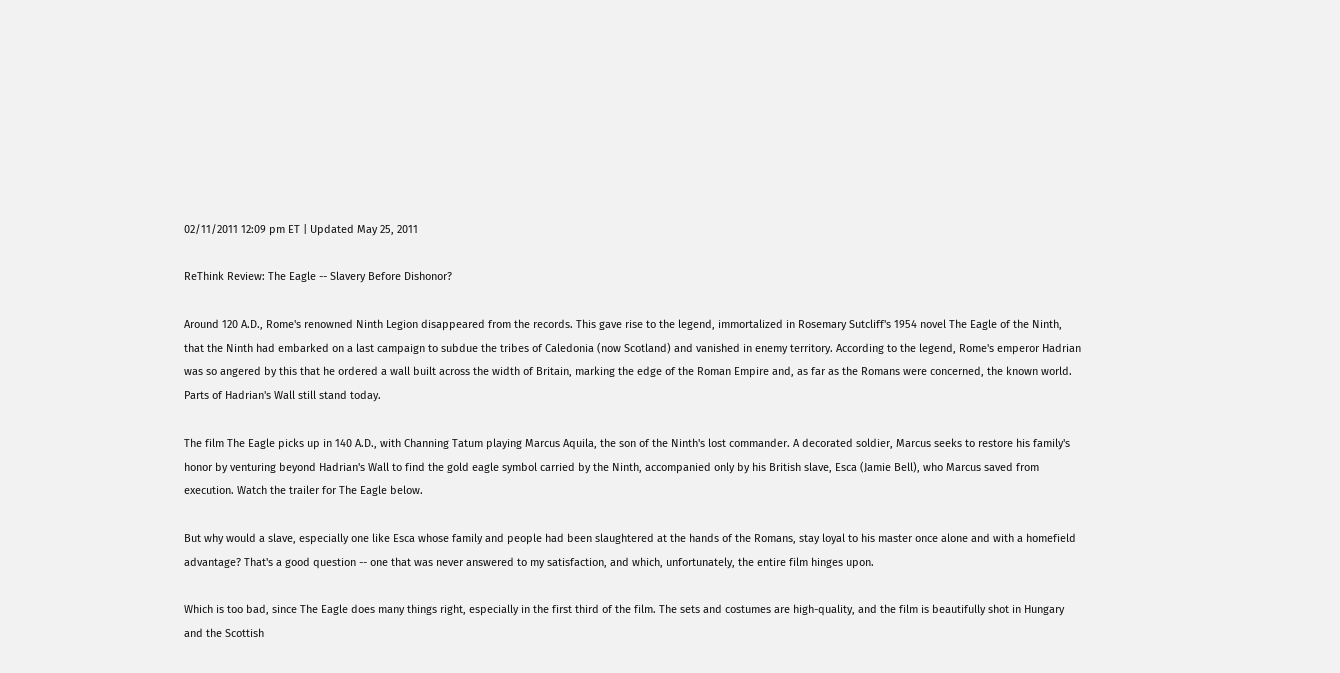02/11/2011 12:09 pm ET | Updated May 25, 2011

ReThink Review: The Eagle -- Slavery Before Dishonor?

Around 120 A.D., Rome's renowned Ninth Legion disappeared from the records. This gave rise to the legend, immortalized in Rosemary Sutcliff's 1954 novel The Eagle of the Ninth, that the Ninth had embarked on a last campaign to subdue the tribes of Caledonia (now Scotland) and vanished in enemy territory. According to the legend, Rome's emperor Hadrian was so angered by this that he ordered a wall built across the width of Britain, marking the edge of the Roman Empire and, as far as the Romans were concerned, the known world. Parts of Hadrian's Wall still stand today.

The film The Eagle picks up in 140 A.D., with Channing Tatum playing Marcus Aquila, the son of the Ninth's lost commander. A decorated soldier, Marcus seeks to restore his family's honor by venturing beyond Hadrian's Wall to find the gold eagle symbol carried by the Ninth, accompanied only by his British slave, Esca (Jamie Bell), who Marcus saved from execution. Watch the trailer for The Eagle below.

But why would a slave, especially one like Esca whose family and people had been slaughtered at the hands of the Romans, stay loyal to his master once alone and with a homefield advantage? That's a good question -- one that was never answered to my satisfaction, and which, unfortunately, the entire film hinges upon.

Which is too bad, since The Eagle does many things right, especially in the first third of the film. The sets and costumes are high-quality, and the film is beautifully shot in Hungary and the Scottish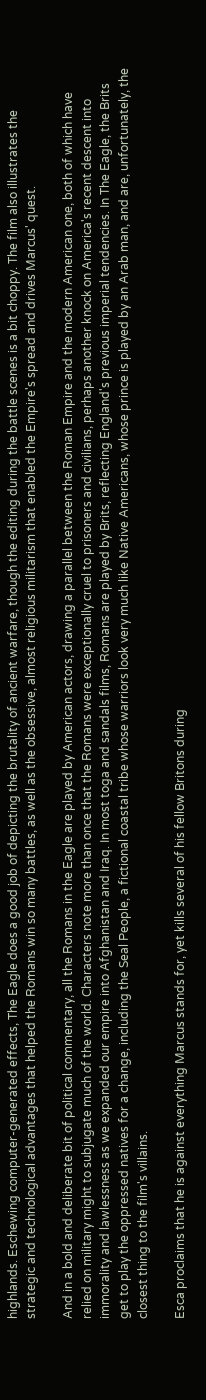highlands. Eschewing computer-generated effects, The Eagle does a good job of depicting the brutality of ancient warfare, though the editing during the battle scenes is a bit choppy. The film also illustrates the strategic and technological advantages that helped the Romans win so many battles, as well as the obsessive, almost religious militarism that enabled the Empire's spread and drives Marcus' quest.

And in a bold and deliberate bit of political commentary, all the Romans in the Eagle are played by American actors, drawing a parallel between the Roman Empire and the modern American one, both of which have relied on military might to subjugate much of the world. Characters note more than once that the Romans were exceptionally cruel to prisoners and civilians, perhaps another knock on America's recent descent into immorality and lawlessness as we expanded our empire into Afghanistan and Iraq. In most toga and sandals films, Romans are played by Brits, reflecting England's previous imperial tendencies. In The Eagle, the Brits get to play the oppressed natives for a change, including the Seal People, a fictional coastal tribe whose warriors look very much like Native Americans, whose prince is played by an Arab man, and are, unfortunately, the closest thing to the film's villains.

Esca proclaims that he is against everything Marcus stands for, yet kills several of his fellow Britons during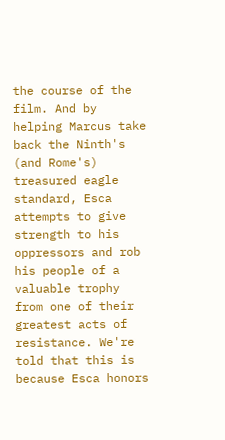the course of the film. And by helping Marcus take back the Ninth's (and Rome's) treasured eagle standard, Esca attempts to give strength to his oppressors and rob his people of a valuable trophy from one of their greatest acts of resistance. We're told that this is because Esca honors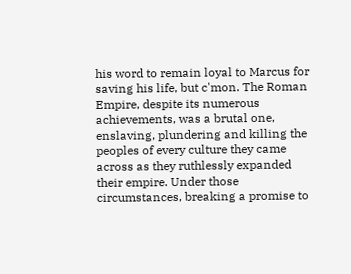his word to remain loyal to Marcus for saving his life, but c'mon. The Roman Empire, despite its numerous achievements, was a brutal one, enslaving, plundering and killing the peoples of every culture they came across as they ruthlessly expanded their empire. Under those circumstances, breaking a promise to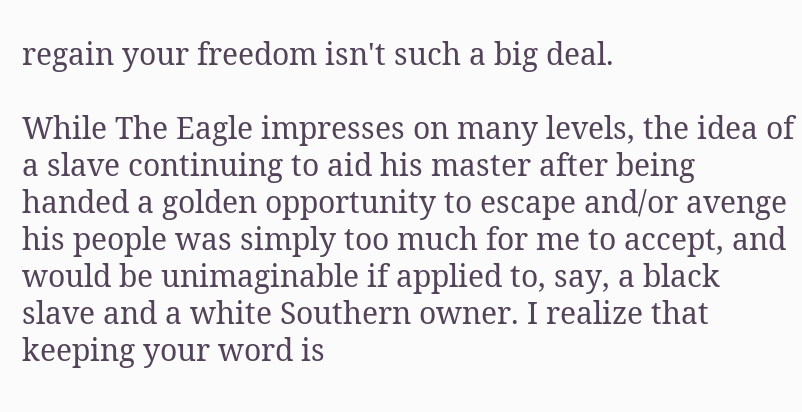regain your freedom isn't such a big deal.

While The Eagle impresses on many levels, the idea of a slave continuing to aid his master after being handed a golden opportunity to escape and/or avenge his people was simply too much for me to accept, and would be unimaginable if applied to, say, a black slave and a white Southern owner. I realize that keeping your word is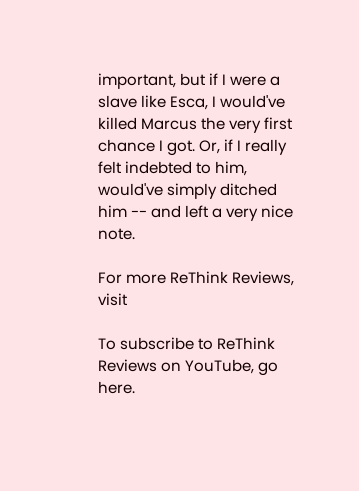important, but if I were a slave like Esca, I would've killed Marcus the very first chance I got. Or, if I really felt indebted to him, would've simply ditched him -- and left a very nice note.

For more ReThink Reviews, visit

To subscribe to ReThink Reviews on YouTube, go here.